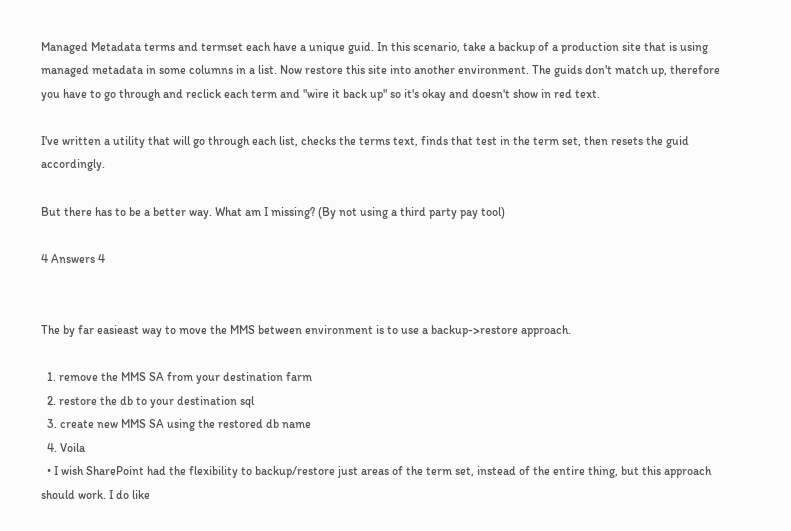Managed Metadata terms and termset each have a unique guid. In this scenario, take a backup of a production site that is using managed metadata in some columns in a list. Now restore this site into another environment. The guids don't match up, therefore you have to go through and reclick each term and "wire it back up" so it's okay and doesn't show in red text.

I've written a utility that will go through each list, checks the terms text, finds that test in the term set, then resets the guid accordingly.

But there has to be a better way. What am I missing? (By not using a third party pay tool)

4 Answers 4


The by far easieast way to move the MMS between environment is to use a backup->restore approach.

  1. remove the MMS SA from your destination farm
  2. restore the db to your destination sql
  3. create new MMS SA using the restored db name
  4. Voila
  • I wish SharePoint had the flexibility to backup/restore just areas of the term set, instead of the entire thing, but this approach should work. I do like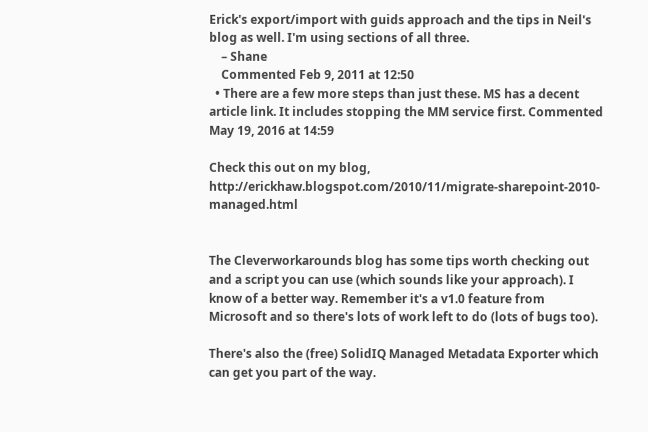Erick's export/import with guids approach and the tips in Neil's blog as well. I'm using sections of all three.
    – Shane
    Commented Feb 9, 2011 at 12:50
  • There are a few more steps than just these. MS has a decent article link. It includes stopping the MM service first. Commented May 19, 2016 at 14:59

Check this out on my blog, http://erickhaw.blogspot.com/2010/11/migrate-sharepoint-2010-managed.html


The Cleverworkarounds blog has some tips worth checking out and a script you can use (which sounds like your approach). I know of a better way. Remember it's a v1.0 feature from Microsoft and so there's lots of work left to do (lots of bugs too).

There's also the (free) SolidIQ Managed Metadata Exporter which can get you part of the way.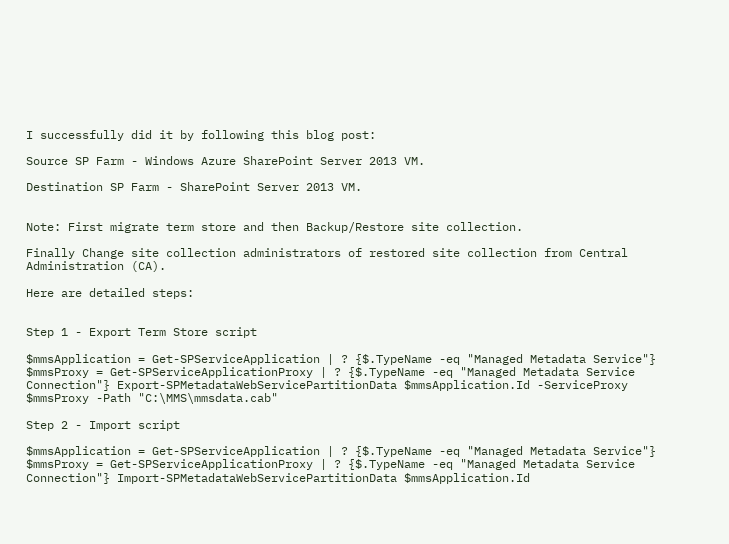I successfully did it by following this blog post:

Source SP Farm - Windows Azure SharePoint Server 2013 VM.

Destination SP Farm - SharePoint Server 2013 VM.


Note: First migrate term store and then Backup/Restore site collection.

Finally Change site collection administrators of restored site collection from Central Administration (CA).

Here are detailed steps:


Step 1 - Export Term Store script

$mmsApplication = Get-SPServiceApplication | ? {$.TypeName -eq "Managed Metadata Service"} $mmsProxy = Get-SPServiceApplicationProxy | ? {$.TypeName -eq "Managed Metadata Service Connection"} Export-SPMetadataWebServicePartitionData $mmsApplication.Id -ServiceProxy $mmsProxy -Path "C:\MMS\mmsdata.cab"

Step 2 - Import script

$mmsApplication = Get-SPServiceApplication | ? {$.TypeName -eq "Managed Metadata Service"} $mmsProxy = Get-SPServiceApplicationProxy | ? {$.TypeName -eq "Managed Metadata Service Connection"} Import-SPMetadataWebServicePartitionData $mmsApplication.Id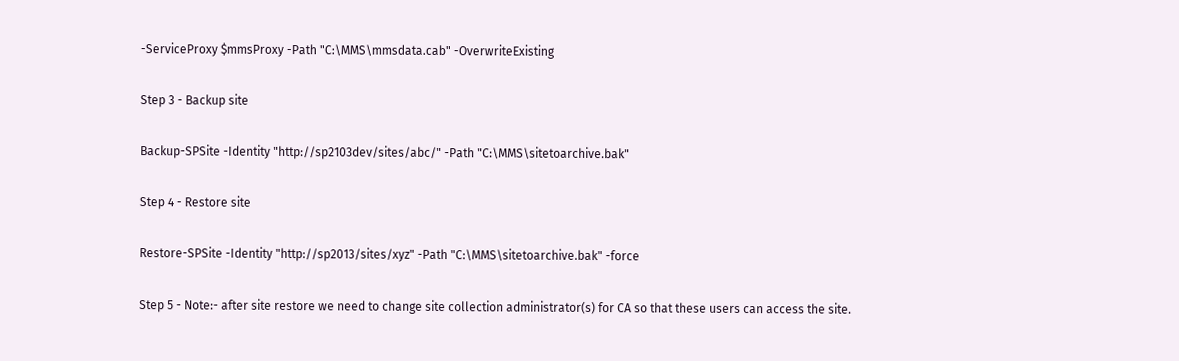-ServiceProxy $mmsProxy -Path "C:\MMS\mmsdata.cab" -OverwriteExisting

Step 3 - Backup site

Backup-SPSite -Identity "http://sp2103dev/sites/abc/" -Path "C:\MMS\sitetoarchive.bak"

Step 4 - Restore site

Restore-SPSite -Identity "http://sp2013/sites/xyz" -Path "C:\MMS\sitetoarchive.bak" -force

Step 5 - Note:- after site restore we need to change site collection administrator(s) for CA so that these users can access the site.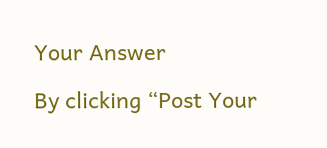Your Answer

By clicking “Post Your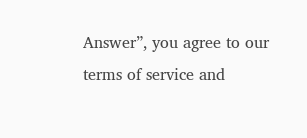Answer”, you agree to our terms of service and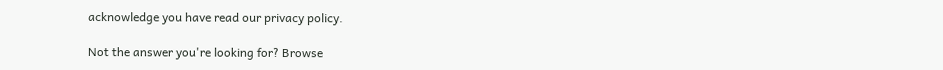acknowledge you have read our privacy policy.

Not the answer you're looking for? Browse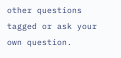other questions tagged or ask your own question.